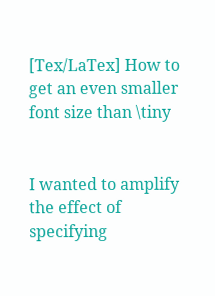[Tex/LaTex] How to get an even smaller font size than \tiny


I wanted to amplify the effect of specifying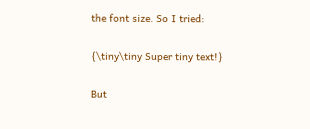the font size. So I tried:

{\tiny\tiny Super tiny text!}

But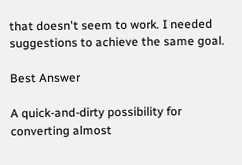that doesn't seem to work. I needed suggestions to achieve the same goal.

Best Answer

A quick-and-dirty possibility for converting almost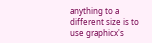anything to a different size is to use graphicx's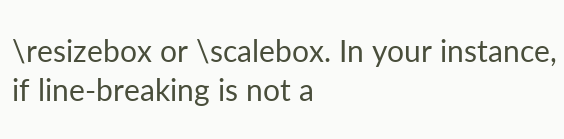\resizebox or \scalebox. In your instance, if line-breaking is not a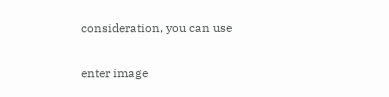consideration, you can use

enter image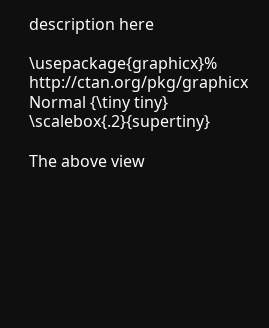description here

\usepackage{graphicx}% http://ctan.org/pkg/graphicx
Normal {\tiny tiny} \scalebox{.2}{supertiny}

The above view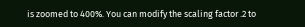is zoomed to 400%. You can modify the scaling factor .2 to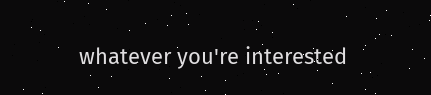whatever you're interested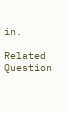in.

Related Question